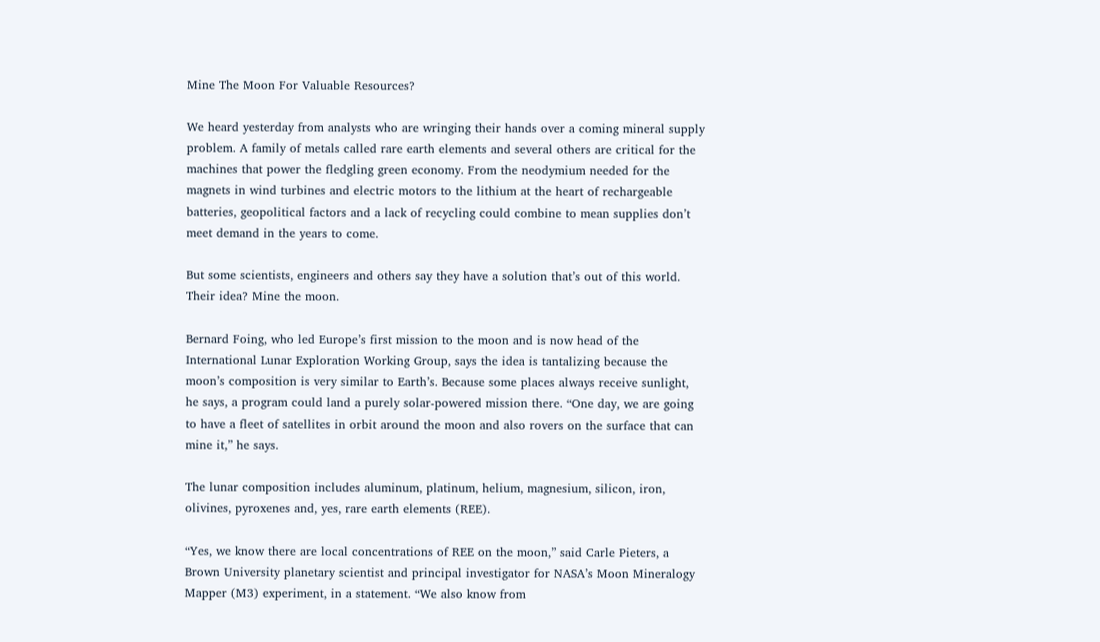Mine The Moon For Valuable Resources?

We heard yesterday from analysts who are wringing their hands over a coming mineral supply problem. A family of metals called rare earth elements and several others are critical for the machines that power the fledgling green economy. From the neodymium needed for the magnets in wind turbines and electric motors to the lithium at the heart of rechargeable batteries, geopolitical factors and a lack of recycling could combine to mean supplies don’t meet demand in the years to come.

But some scientists, engineers and others say they have a solution that’s out of this world. Their idea? Mine the moon.

Bernard Foing, who led Europe’s first mission to the moon and is now head of the International Lunar Exploration Working Group, says the idea is tantalizing because the moon’s composition is very similar to Earth’s. Because some places always receive sunlight, he says, a program could land a purely solar-powered mission there. “One day, we are going to have a fleet of satellites in orbit around the moon and also rovers on the surface that can mine it,” he says.

The lunar composition includes aluminum, platinum, helium, magnesium, silicon, iron, olivines, pyroxenes and, yes, rare earth elements (REE).

“Yes, we know there are local concentrations of REE on the moon,” said Carle Pieters, a Brown University planetary scientist and principal investigator for NASA’s Moon Mineralogy Mapper (M3) experiment, in a statement. “We also know from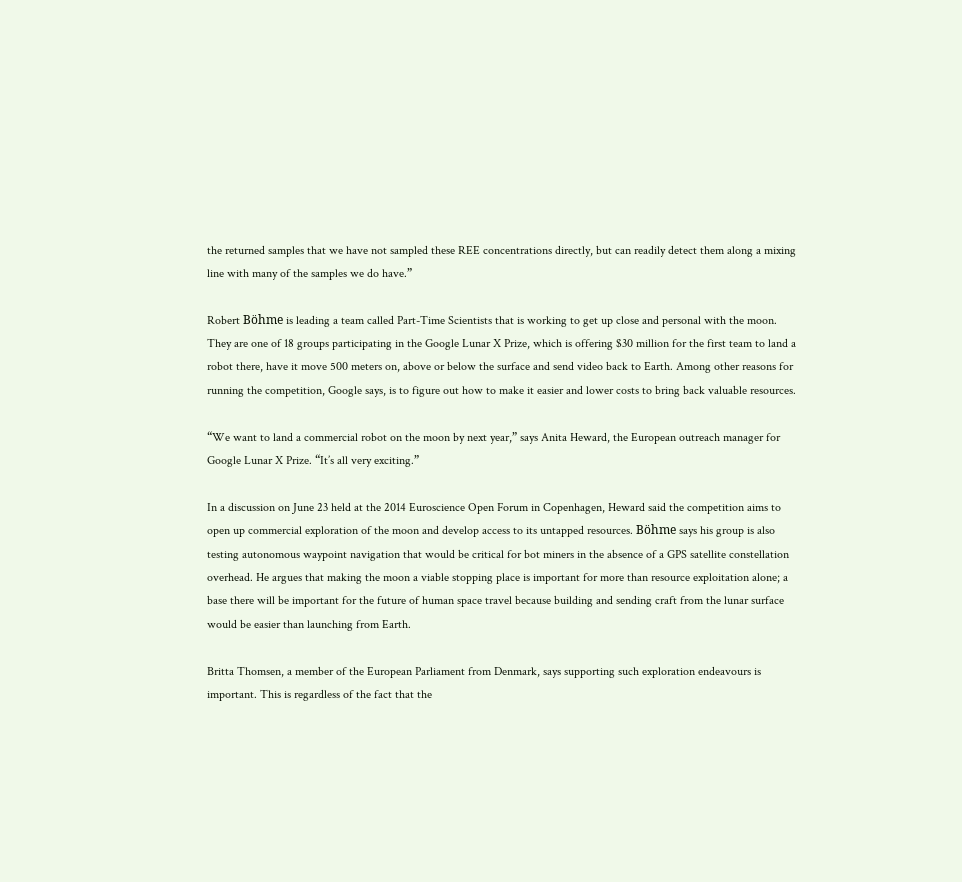the returned samples that we have not sampled these REE concentrations directly, but can readily detect them along a mixing line with many of the samples we do have.”

Robert Böhme is leading a team called Part-Time Scientists that is working to get up close and personal with the moon. They are one of 18 groups participating in the Google Lunar X Prize, which is offering $30 million for the first team to land a robot there, have it move 500 meters on, above or below the surface and send video back to Earth. Among other reasons for running the competition, Google says, is to figure out how to make it easier and lower costs to bring back valuable resources.

“We want to land a commercial robot on the moon by next year,” says Anita Heward, the European outreach manager for Google Lunar X Prize. “It’s all very exciting.”

In a discussion on June 23 held at the 2014 Euroscience Open Forum in Copenhagen, Heward said the competition aims to open up commercial exploration of the moon and develop access to its untapped resources. Böhme says his group is also testing autonomous waypoint navigation that would be critical for bot miners in the absence of a GPS satellite constellation overhead. He argues that making the moon a viable stopping place is important for more than resource exploitation alone; a base there will be important for the future of human space travel because building and sending craft from the lunar surface would be easier than launching from Earth.

Britta Thomsen, a member of the European Parliament from Denmark, says supporting such exploration endeavours is important. This is regardless of the fact that the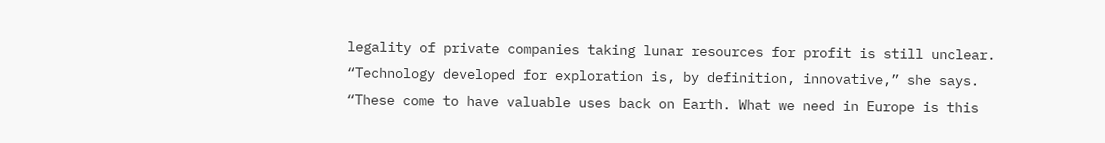legality of private companies taking lunar resources for profit is still unclear. “Technology developed for exploration is, by definition, innovative,” she says. “These come to have valuable uses back on Earth. What we need in Europe is this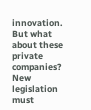innovation. But what about these private companies? New legislation must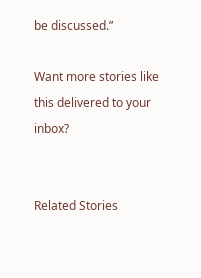be discussed.”

Want more stories like this delivered to your inbox?


Related Stories